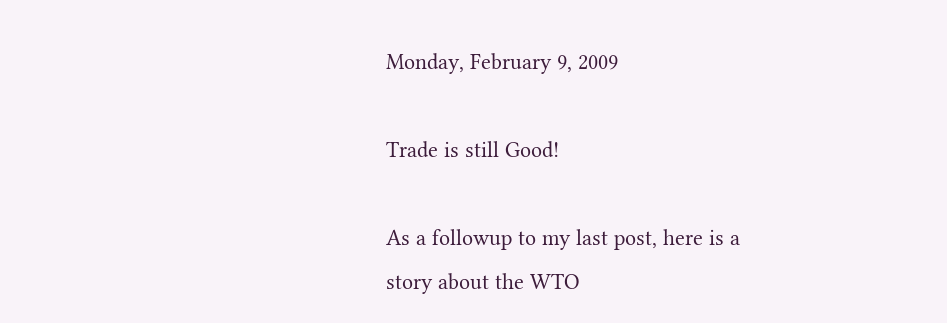Monday, February 9, 2009

Trade is still Good!

As a followup to my last post, here is a story about the WTO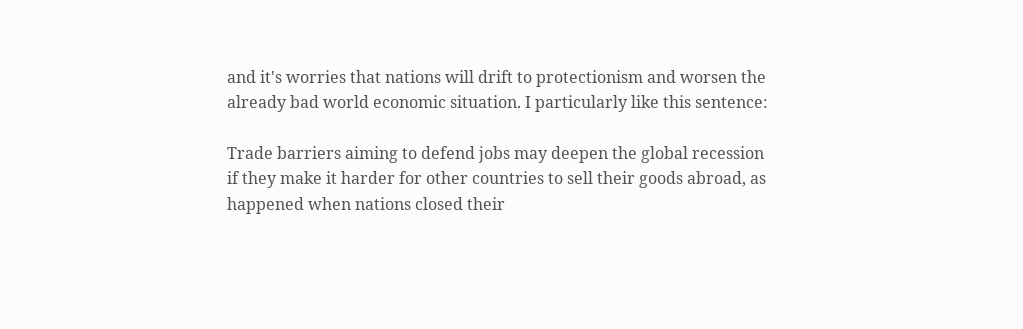and it's worries that nations will drift to protectionism and worsen the already bad world economic situation. I particularly like this sentence:

Trade barriers aiming to defend jobs may deepen the global recession if they make it harder for other countries to sell their goods abroad, as happened when nations closed their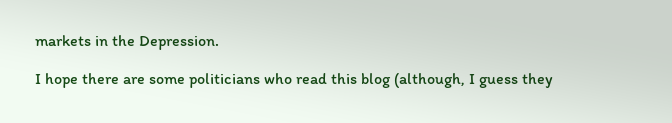markets in the Depression.

I hope there are some politicians who read this blog (although, I guess they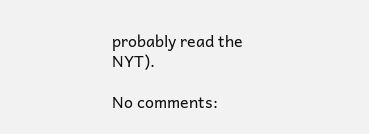probably read the NYT).

No comments: